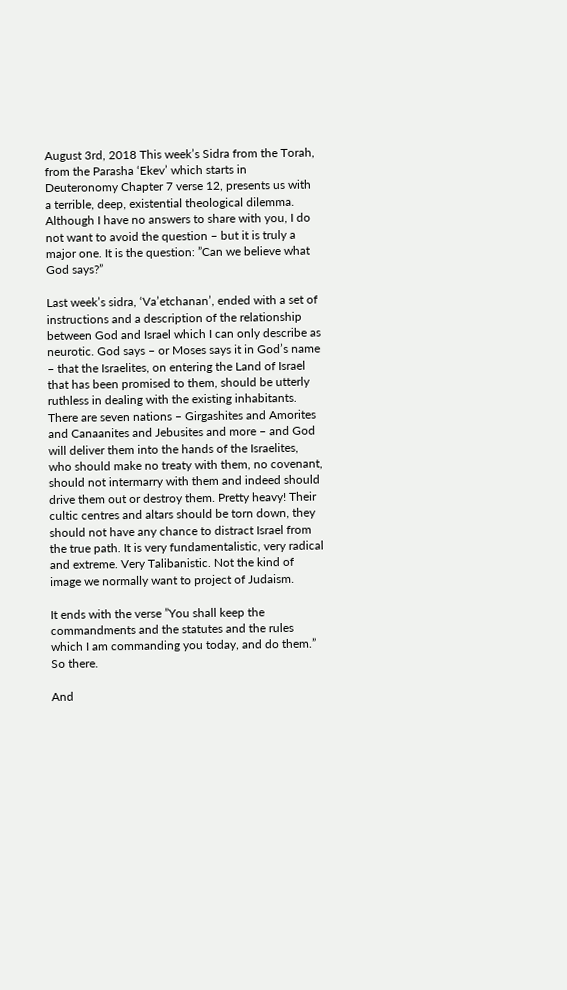August 3rd, 2018 This week’s Sidra from the Torah, from the Parasha ‘Ekev’ which starts in Deuteronomy Chapter 7 verse 12, presents us with a terrible, deep, existential theological dilemma. Although I have no answers to share with you, I do not want to avoid the question – but it is truly a major one. It is the question: ”Can we believe what God says?”

Last week’s sidra, ‘Va’etchanan’, ended with a set of instructions and a description of the relationship between God and Israel which I can only describe as neurotic. God says – or Moses says it in God’s name – that the Israelites, on entering the Land of Israel that has been promised to them, should be utterly ruthless in dealing with the existing inhabitants. There are seven nations – Girgashites and Amorites and Canaanites and Jebusites and more – and God will deliver them into the hands of the Israelites, who should make no treaty with them, no covenant, should not intermarry with them and indeed should drive them out or destroy them. Pretty heavy! Their cultic centres and altars should be torn down, they should not have any chance to distract Israel from the true path. It is very fundamentalistic, very radical and extreme. Very Talibanistic. Not the kind of image we normally want to project of Judaism.

It ends with the verse ”You shall keep the commandments and the statutes and the rules which I am commanding you today, and do them.” So there.

And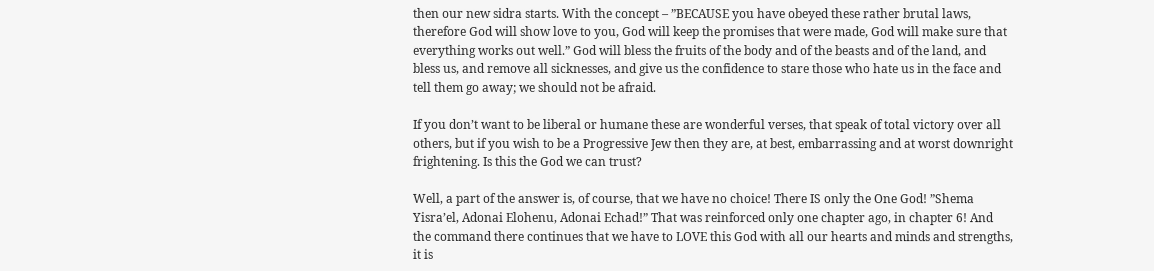then our new sidra starts. With the concept – ”BECAUSE you have obeyed these rather brutal laws, therefore God will show love to you, God will keep the promises that were made, God will make sure that everything works out well.” God will bless the fruits of the body and of the beasts and of the land, and bless us, and remove all sicknesses, and give us the confidence to stare those who hate us in the face and tell them go away; we should not be afraid.

If you don’t want to be liberal or humane these are wonderful verses, that speak of total victory over all others, but if you wish to be a Progressive Jew then they are, at best, embarrassing and at worst downright frightening. Is this the God we can trust?

Well, a part of the answer is, of course, that we have no choice! There IS only the One God! ”Shema Yisra’el, Adonai Elohenu, Adonai Echad!” That was reinforced only one chapter ago, in chapter 6! And the command there continues that we have to LOVE this God with all our hearts and minds and strengths, it is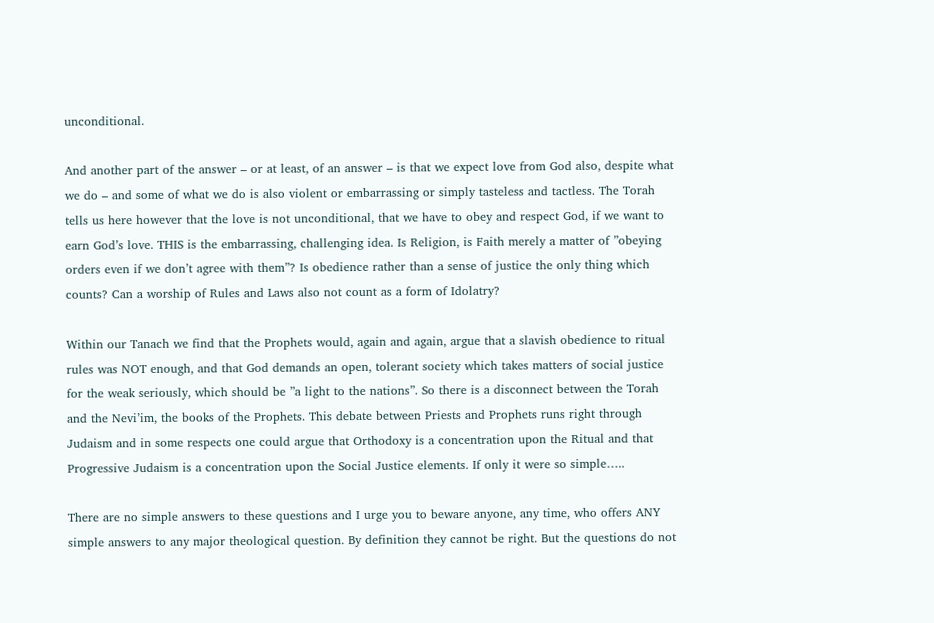unconditional.

And another part of the answer – or at least, of an answer – is that we expect love from God also, despite what we do – and some of what we do is also violent or embarrassing or simply tasteless and tactless. The Torah tells us here however that the love is not unconditional, that we have to obey and respect God, if we want to earn God’s love. THIS is the embarrassing, challenging idea. Is Religion, is Faith merely a matter of ”obeying orders even if we don’t agree with them”? Is obedience rather than a sense of justice the only thing which counts? Can a worship of Rules and Laws also not count as a form of Idolatry?

Within our Tanach we find that the Prophets would, again and again, argue that a slavish obedience to ritual rules was NOT enough, and that God demands an open, tolerant society which takes matters of social justice for the weak seriously, which should be ”a light to the nations”. So there is a disconnect between the Torah and the Nevi’im, the books of the Prophets. This debate between Priests and Prophets runs right through Judaism and in some respects one could argue that Orthodoxy is a concentration upon the Ritual and that Progressive Judaism is a concentration upon the Social Justice elements. If only it were so simple…..

There are no simple answers to these questions and I urge you to beware anyone, any time, who offers ANY simple answers to any major theological question. By definition they cannot be right. But the questions do not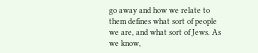go away and how we relate to them defines what sort of people we are, and what sort of Jews. As we know,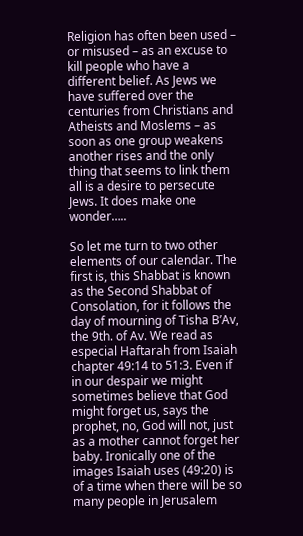Religion has often been used – or misused – as an excuse to kill people who have a different belief. As Jews we have suffered over the centuries from Christians and Atheists and Moslems – as soon as one group weakens another rises and the only thing that seems to link them all is a desire to persecute Jews. It does make one wonder…..

So let me turn to two other elements of our calendar. The first is, this Shabbat is known as the Second Shabbat of Consolation, for it follows the day of mourning of Tisha B’Av, the 9th. of Av. We read as especial Haftarah from Isaiah chapter 49:14 to 51:3. Even if in our despair we might sometimes believe that God might forget us, says the prophet, no, God will not, just as a mother cannot forget her baby. Ironically one of the images Isaiah uses (49:20) is of a time when there will be so many people in Jerusalem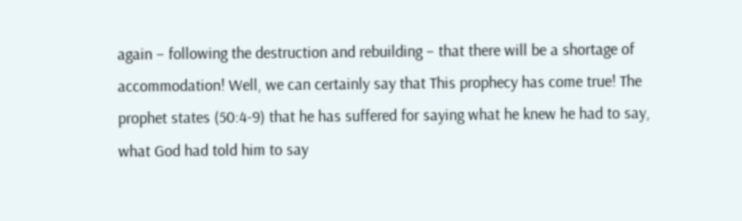again – following the destruction and rebuilding – that there will be a shortage of accommodation! Well, we can certainly say that This prophecy has come true! The prophet states (50:4-9) that he has suffered for saying what he knew he had to say, what God had told him to say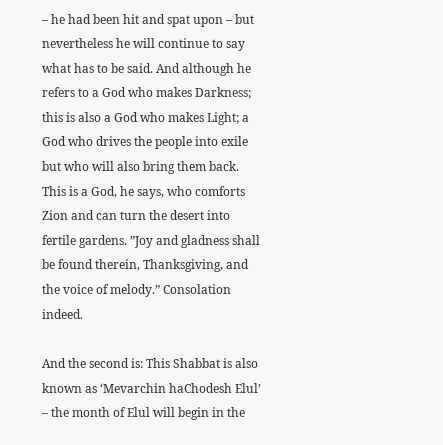– he had been hit and spat upon – but nevertheless he will continue to say what has to be said. And although he refers to a God who makes Darkness; this is also a God who makes Light; a God who drives the people into exile but who will also bring them back. This is a God, he says, who comforts Zion and can turn the desert into fertile gardens. ”Joy and gladness shall be found therein, Thanksgiving, and the voice of melody.” Consolation indeed.

And the second is: This Shabbat is also known as ‘Mevarchin haChodesh Elul’ – the month of Elul will begin in the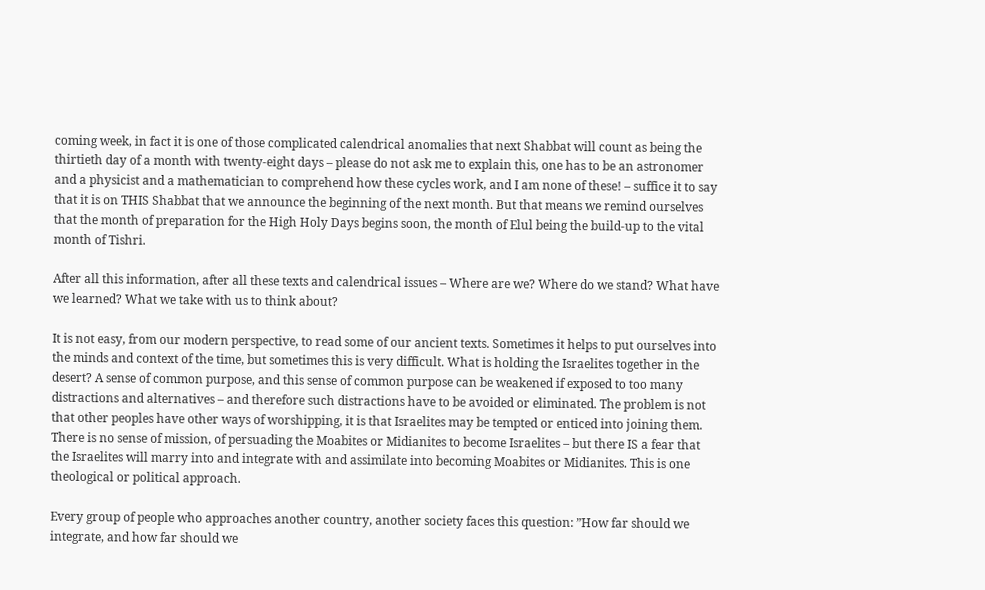coming week, in fact it is one of those complicated calendrical anomalies that next Shabbat will count as being the thirtieth day of a month with twenty-eight days – please do not ask me to explain this, one has to be an astronomer and a physicist and a mathematician to comprehend how these cycles work, and I am none of these! – suffice it to say that it is on THIS Shabbat that we announce the beginning of the next month. But that means we remind ourselves that the month of preparation for the High Holy Days begins soon, the month of Elul being the build-up to the vital month of Tishri.

After all this information, after all these texts and calendrical issues – Where are we? Where do we stand? What have we learned? What we take with us to think about?

It is not easy, from our modern perspective, to read some of our ancient texts. Sometimes it helps to put ourselves into the minds and context of the time, but sometimes this is very difficult. What is holding the Israelites together in the desert? A sense of common purpose, and this sense of common purpose can be weakened if exposed to too many distractions and alternatives – and therefore such distractions have to be avoided or eliminated. The problem is not that other peoples have other ways of worshipping, it is that Israelites may be tempted or enticed into joining them. There is no sense of mission, of persuading the Moabites or Midianites to become Israelites – but there IS a fear that the Israelites will marry into and integrate with and assimilate into becoming Moabites or Midianites. This is one theological or political approach.

Every group of people who approaches another country, another society faces this question: ”How far should we integrate, and how far should we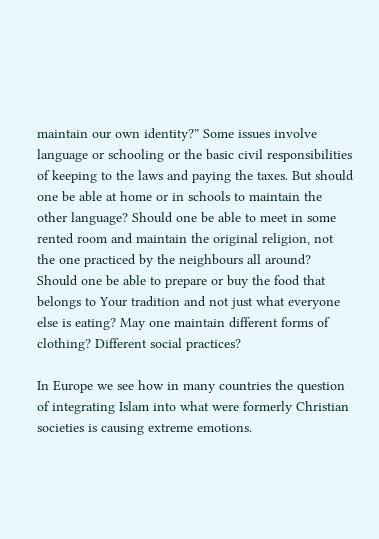maintain our own identity?” Some issues involve language or schooling or the basic civil responsibilities of keeping to the laws and paying the taxes. But should one be able at home or in schools to maintain the other language? Should one be able to meet in some rented room and maintain the original religion, not the one practiced by the neighbours all around? Should one be able to prepare or buy the food that belongs to Your tradition and not just what everyone else is eating? May one maintain different forms of clothing? Different social practices?

In Europe we see how in many countries the question of integrating Islam into what were formerly Christian societies is causing extreme emotions.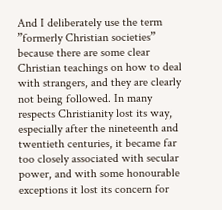And I deliberately use the term ”formerly Christian societies” because there are some clear Christian teachings on how to deal with strangers, and they are clearly not being followed. In many respects Christianity lost its way, especially after the nineteenth and twentieth centuries, it became far too closely associated with secular power, and with some honourable exceptions it lost its concern for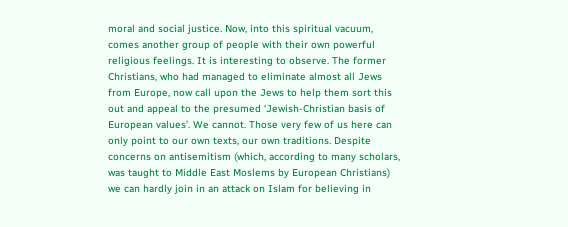moral and social justice. Now, into this spiritual vacuum, comes another group of people with their own powerful religious feelings. It is interesting to observe. The former Christians, who had managed to eliminate almost all Jews from Europe, now call upon the Jews to help them sort this out and appeal to the presumed ‘Jewish-Christian basis of European values’. We cannot. Those very few of us here can only point to our own texts, our own traditions. Despite concerns on antisemitism (which, according to many scholars, was taught to Middle East Moslems by European Christians) we can hardly join in an attack on Islam for believing in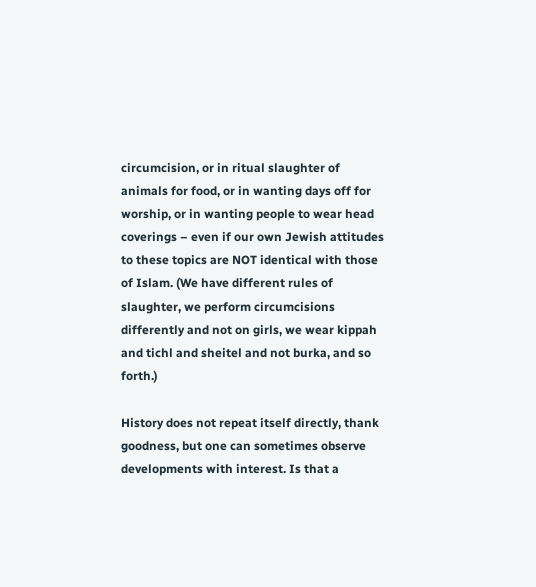circumcision, or in ritual slaughter of animals for food, or in wanting days off for worship, or in wanting people to wear head coverings – even if our own Jewish attitudes to these topics are NOT identical with those of Islam. (We have different rules of slaughter, we perform circumcisions differently and not on girls, we wear kippah and tichl and sheitel and not burka, and so forth.)

History does not repeat itself directly, thank goodness, but one can sometimes observe developments with interest. Is that a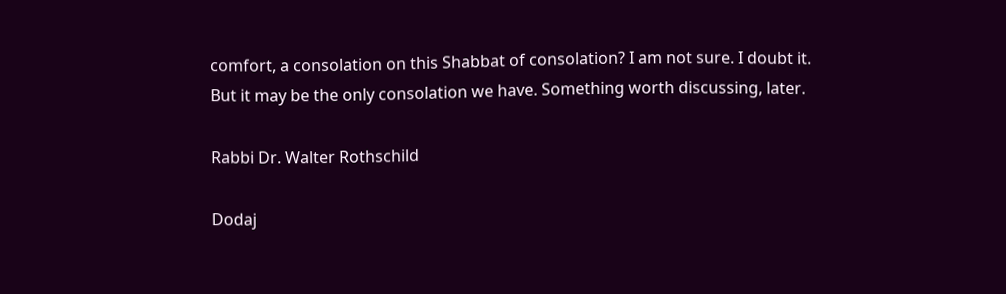comfort, a consolation on this Shabbat of consolation? I am not sure. I doubt it. But it may be the only consolation we have. Something worth discussing, later.

Rabbi Dr. Walter Rothschild

Dodaj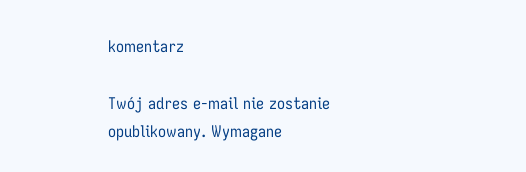komentarz

Twój adres e-mail nie zostanie opublikowany. Wymagane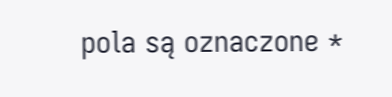pola są oznaczone *